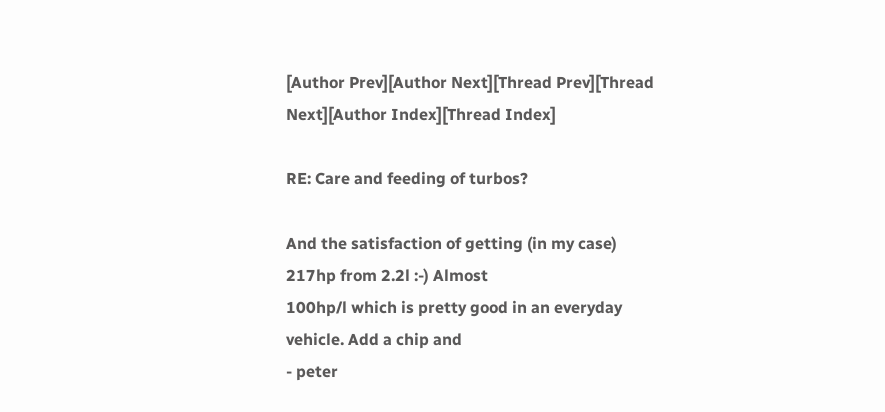[Author Prev][Author Next][Thread Prev][Thread Next][Author Index][Thread Index]

RE: Care and feeding of turbos?

And the satisfaction of getting (in my case) 217hp from 2.2l :-) Almost
100hp/l which is pretty good in an everyday vehicle. Add a chip and
- peter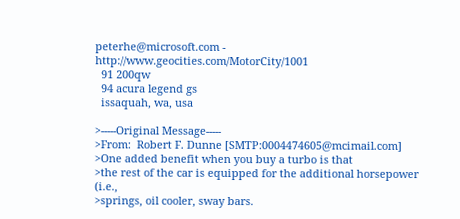peterhe@microsoft.com - http://www.geocities.com/MotorCity/1001
  91 200qw
  94 acura legend gs
  issaquah, wa, usa

>-----Original Message-----
>From:  Robert F. Dunne [SMTP:0004474605@mcimail.com]
>One added benefit when you buy a turbo is that
>the rest of the car is equipped for the additional horsepower (i.e.,
>springs, oil cooler, sway bars.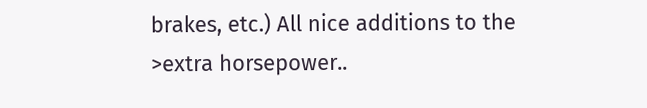brakes, etc.) All nice additions to the
>extra horsepower..